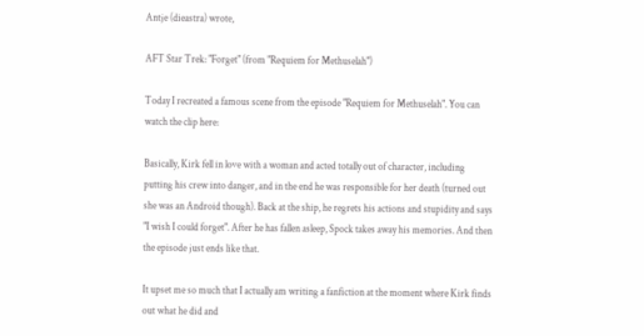Antje (dieastra) wrote,

AFT Star Trek: "Forget" (from "Requiem for Methuselah")

Today I recreated a famous scene from the episode "Requiem for Methuselah". You can watch the clip here:

Basically, Kirk fell in love with a woman and acted totally out of character, including putting his crew into danger, and in the end he was responsible for her death (turned out she was an Android though). Back at the ship, he regrets his actions and stupidity and says "I wish I could forget". After he has fallen asleep, Spock takes away his memories. And then the episode just ends like that.

It upset me so much that I actually am writing a fanfiction at the moment where Kirk finds out what he did and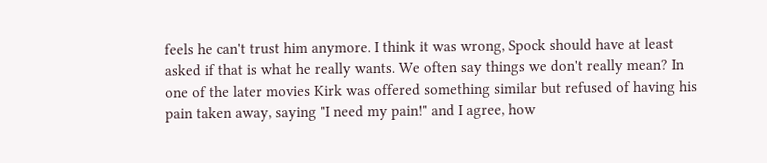feels he can't trust him anymore. I think it was wrong, Spock should have at least asked if that is what he really wants. We often say things we don't really mean? In one of the later movies Kirk was offered something similar but refused of having his pain taken away, saying "I need my pain!" and I agree, how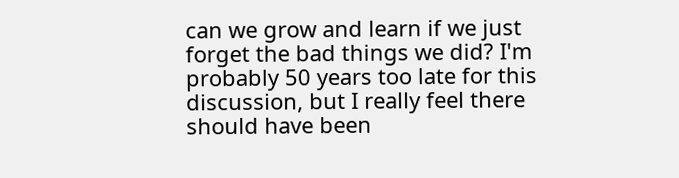can we grow and learn if we just forget the bad things we did? I'm probably 50 years too late for this discussion, but I really feel there should have been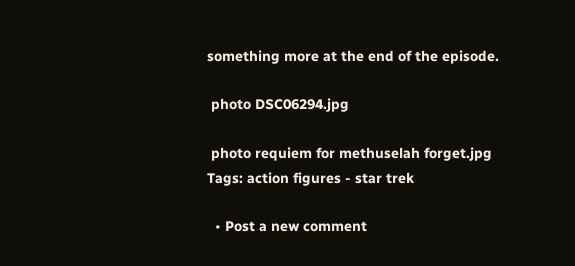something more at the end of the episode.

 photo DSC06294.jpg

 photo requiem for methuselah forget.jpg
Tags: action figures - star trek

  • Post a new comment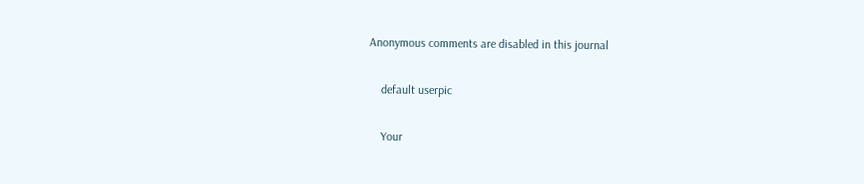Anonymous comments are disabled in this journal

    default userpic

    Your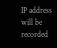IP address will be recorded